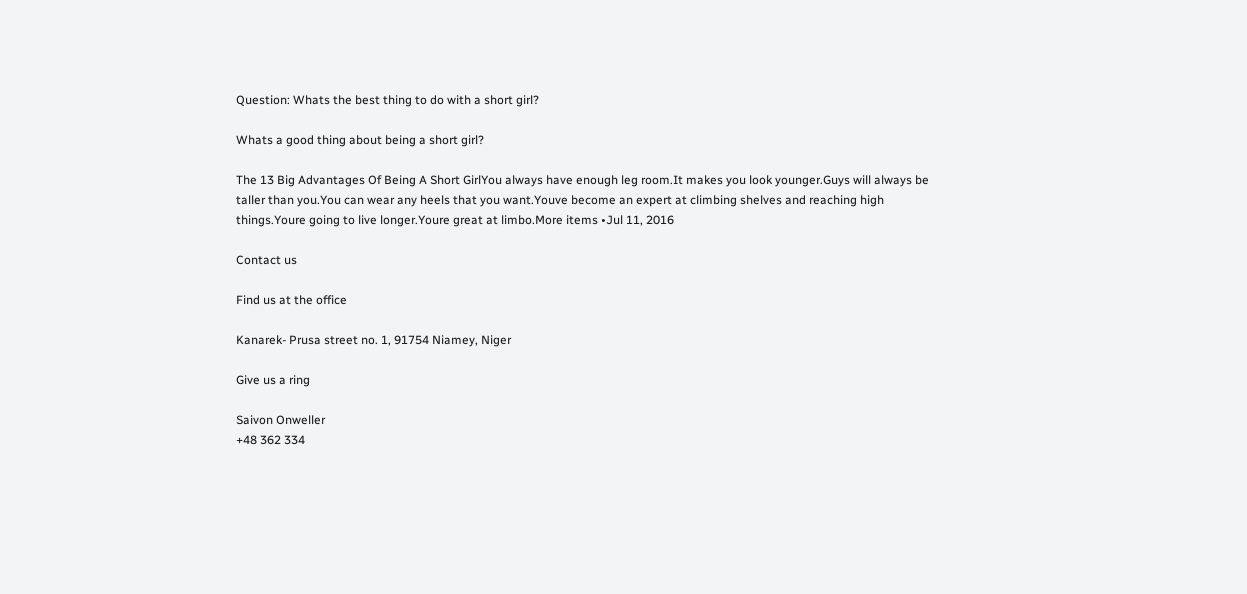Question: Whats the best thing to do with a short girl?

Whats a good thing about being a short girl?

The 13 Big Advantages Of Being A Short GirlYou always have enough leg room.It makes you look younger.Guys will always be taller than you.You can wear any heels that you want.Youve become an expert at climbing shelves and reaching high things.Youre going to live longer.Youre great at limbo.More items •Jul 11, 2016

Contact us

Find us at the office

Kanarek- Prusa street no. 1, 91754 Niamey, Niger

Give us a ring

Saivon Onweller
+48 362 334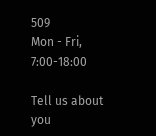509
Mon - Fri, 7:00-18:00

Tell us about you